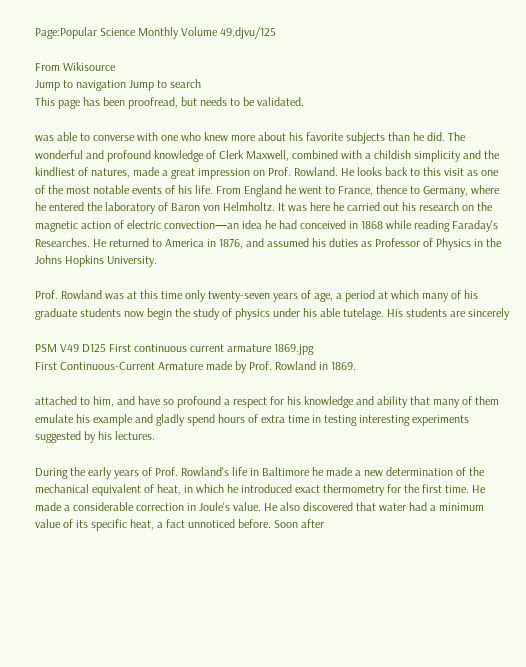Page:Popular Science Monthly Volume 49.djvu/125

From Wikisource
Jump to navigation Jump to search
This page has been proofread, but needs to be validated.

was able to converse with one who knew more about his favorite subjects than he did. The wonderful and profound knowledge of Clerk Maxwell, combined with a childish simplicity and the kindliest of natures, made a great impression on Prof. Rowland. He looks back to this visit as one of the most notable events of his life. From England he went to France, thence to Germany, where he entered the laboratory of Baron von Helmholtz. It was here he carried out his research on the magnetic action of electric convection—an idea he had conceived in 1868 while reading Faraday's Researches. He returned to America in 1876, and assumed his duties as Professor of Physics in the Johns Hopkins University.

Prof. Rowland was at this time only twenty-seven years of age, a period at which many of his graduate students now begin the study of physics under his able tutelage. His students are sincerely

PSM V49 D125 First continuous current armature 1869.jpg
First Continuous-Current Armature made by Prof. Rowland in 1869.

attached to him, and have so profound a respect for his knowledge and ability that many of them emulate his example and gladly spend hours of extra time in testing interesting experiments suggested by his lectures.

During the early years of Prof. Rowland's life in Baltimore he made a new determination of the mechanical equivalent of heat, in which he introduced exact thermometry for the first time. He made a considerable correction in Joule's value. He also discovered that water had a minimum value of its specific heat, a fact unnoticed before. Soon after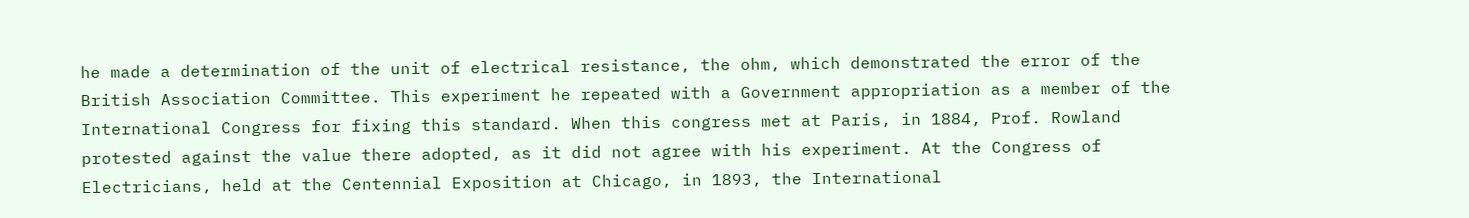he made a determination of the unit of electrical resistance, the ohm, which demonstrated the error of the British Association Committee. This experiment he repeated with a Government appropriation as a member of the International Congress for fixing this standard. When this congress met at Paris, in 1884, Prof. Rowland protested against the value there adopted, as it did not agree with his experiment. At the Congress of Electricians, held at the Centennial Exposition at Chicago, in 1893, the International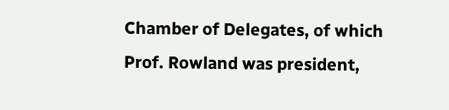Chamber of Delegates, of which Prof. Rowland was president,